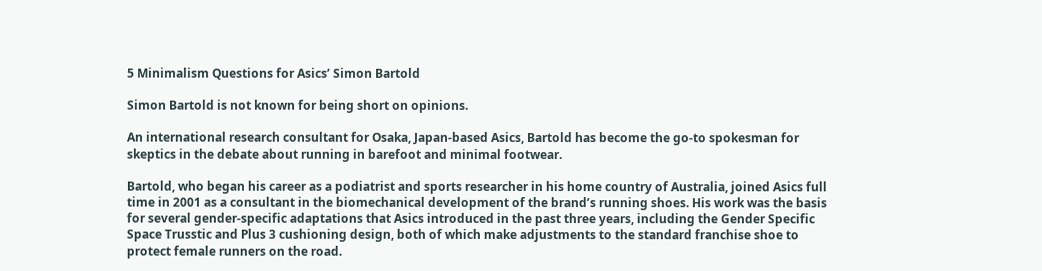5 Minimalism Questions for Asics’ Simon Bartold

Simon Bartold is not known for being short on opinions.

An international research consultant for Osaka, Japan-based Asics, Bartold has become the go-to spokesman for skeptics in the debate about running in barefoot and minimal footwear.

Bartold, who began his career as a podiatrist and sports researcher in his home country of Australia, joined Asics full time in 2001 as a consultant in the biomechanical development of the brand’s running shoes. His work was the basis for several gender-specific adaptations that Asics introduced in the past three years, including the Gender Specific Space Trusstic and Plus 3 cushioning design, both of which make adjustments to the standard franchise shoe to protect female runners on the road.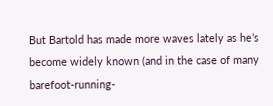But Bartold has made more waves lately as he’s become widely known (and in the case of many barefoot-running-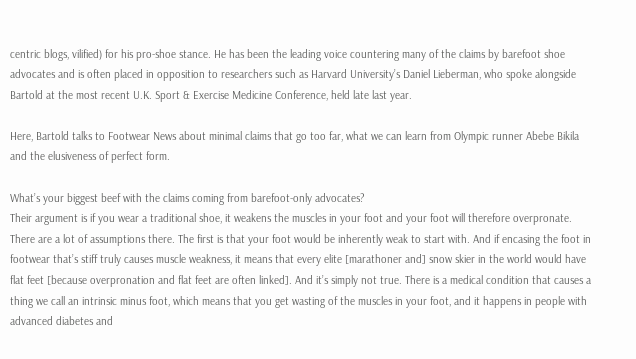centric blogs, vilified) for his pro-shoe stance. He has been the leading voice countering many of the claims by barefoot shoe advocates and is often placed in opposition to researchers such as Harvard University’s Daniel Lieberman, who spoke alongside Bartold at the most recent U.K. Sport & Exercise Medicine Conference, held late last year.

Here, Bartold talks to Footwear News about minimal claims that go too far, what we can learn from Olympic runner Abebe Bikila and the elusiveness of perfect form.

What’s your biggest beef with the claims coming from barefoot-only advocates?
Their argument is if you wear a traditional shoe, it weakens the muscles in your foot and your foot will therefore overpronate. There are a lot of assumptions there. The first is that your foot would be inherently weak to start with. And if encasing the foot in footwear that’s stiff truly causes muscle weakness, it means that every elite [marathoner and] snow skier in the world would have flat feet [because overpronation and flat feet are often linked]. And it’s simply not true. There is a medical condition that causes a thing we call an intrinsic minus foot, which means that you get wasting of the muscles in your foot, and it happens in people with advanced diabetes and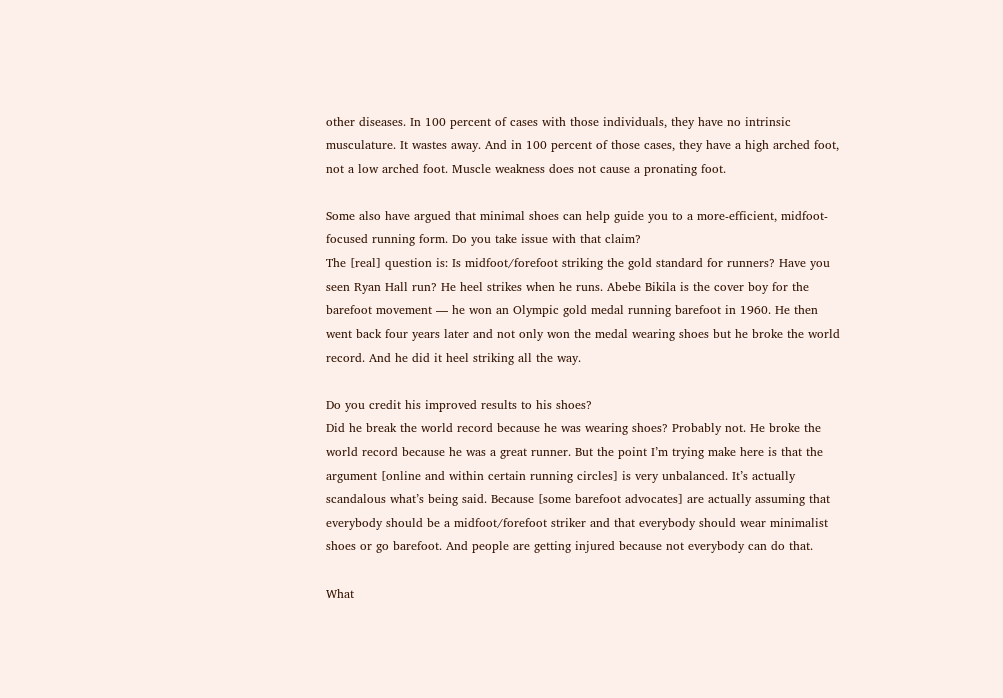other diseases. In 100 percent of cases with those individuals, they have no intrinsic musculature. It wastes away. And in 100 percent of those cases, they have a high arched foot, not a low arched foot. Muscle weakness does not cause a pronating foot.

Some also have argued that minimal shoes can help guide you to a more-efficient, midfoot-focused running form. Do you take issue with that claim?
The [real] question is: Is midfoot/forefoot striking the gold standard for runners? Have you seen Ryan Hall run? He heel strikes when he runs. Abebe Bikila is the cover boy for the barefoot movement — he won an Olympic gold medal running barefoot in 1960. He then went back four years later and not only won the medal wearing shoes but he broke the world record. And he did it heel striking all the way.

Do you credit his improved results to his shoes?
Did he break the world record because he was wearing shoes? Probably not. He broke the world record because he was a great runner. But the point I’m trying make here is that the argument [online and within certain running circles] is very unbalanced. It’s actually scandalous what’s being said. Because [some barefoot advocates] are actually assuming that everybody should be a midfoot/forefoot striker and that everybody should wear minimalist shoes or go barefoot. And people are getting injured because not everybody can do that.

What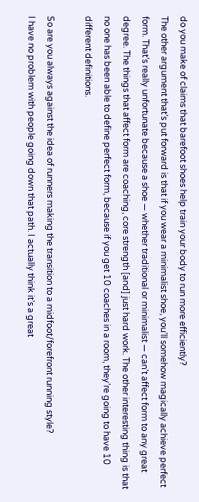do you make of claims that barefoot shoes help train your body to run more efficiently?
The other argument that’s put forward is that if you wear a minimalist shoe, you’ll somehow magically achieve perfect form. That’s really unfortunate because a shoe — whether traditional or minimalist — can’t affect form to any great degree. The things that affect form are coaching, core strength [and] just hard work. The other interesting thing is that no one has been able to define perfect form, because if you get 10 coaches in a room, they’re going to have 10 different definitions.

So are you always against the idea of runners making the transition to a midfoot/forefront running style?
I have no problem with people going down that path. I actually think it’s a great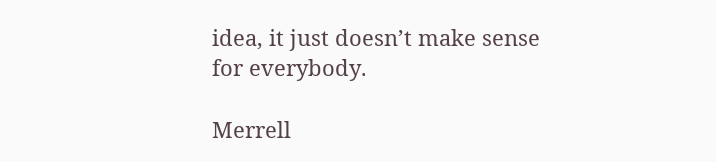idea, it just doesn’t make sense for everybody.

Merrell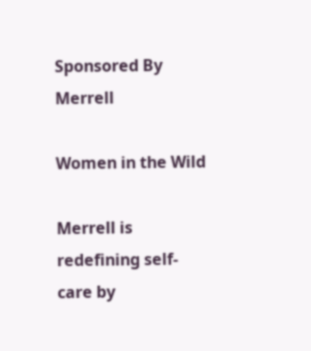Sponsored By Merrell

Women in the Wild

Merrell is redefining self-care by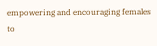empowering and encouraging females to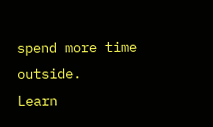spend more time outside.
Learn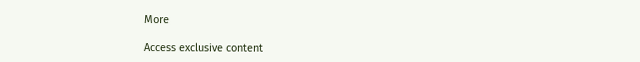More

Access exclusive content